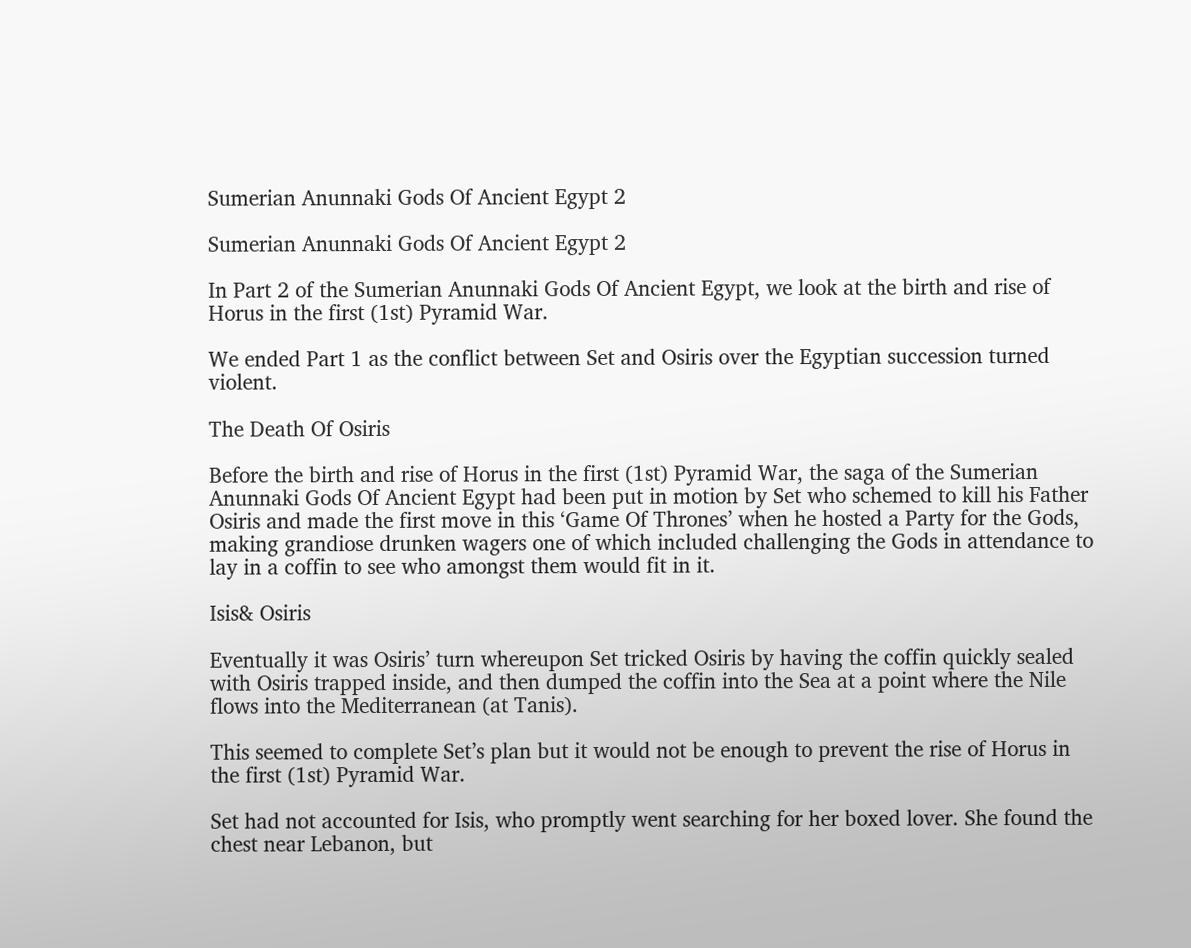Sumerian Anunnaki Gods Of Ancient Egypt 2

Sumerian Anunnaki Gods Of Ancient Egypt 2

In Part 2 of the Sumerian Anunnaki Gods Of Ancient Egypt, we look at the birth and rise of Horus in the first (1st) Pyramid War.

We ended Part 1 as the conflict between Set and Osiris over the Egyptian succession turned violent.

The Death Of Osiris

Before the birth and rise of Horus in the first (1st) Pyramid War, the saga of the Sumerian Anunnaki Gods Of Ancient Egypt had been put in motion by Set who schemed to kill his Father Osiris and made the first move in this ‘Game Of Thrones’ when he hosted a Party for the Gods, making grandiose drunken wagers one of which included challenging the Gods in attendance to lay in a coffin to see who amongst them would fit in it.

Isis& Osiris

Eventually it was Osiris’ turn whereupon Set tricked Osiris by having the coffin quickly sealed with Osiris trapped inside, and then dumped the coffin into the Sea at a point where the Nile flows into the Mediterranean (at Tanis).

This seemed to complete Set’s plan but it would not be enough to prevent the rise of Horus in the first (1st) Pyramid War.

Set had not accounted for Isis, who promptly went searching for her boxed lover. She found the chest near Lebanon, but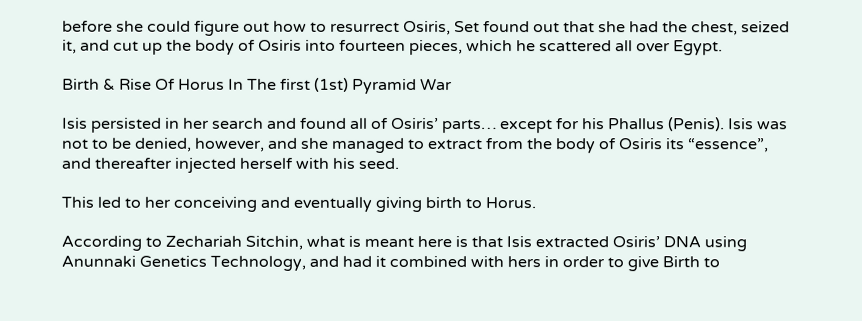before she could figure out how to resurrect Osiris, Set found out that she had the chest, seized it, and cut up the body of Osiris into fourteen pieces, which he scattered all over Egypt.

Birth & Rise Of Horus In The first (1st) Pyramid War

Isis persisted in her search and found all of Osiris’ parts… except for his Phallus (Penis). Isis was not to be denied, however, and she managed to extract from the body of Osiris its “essence”, and thereafter injected herself with his seed.

This led to her conceiving and eventually giving birth to Horus.

According to Zechariah Sitchin, what is meant here is that Isis extracted Osiris’ DNA using Anunnaki Genetics Technology, and had it combined with hers in order to give Birth to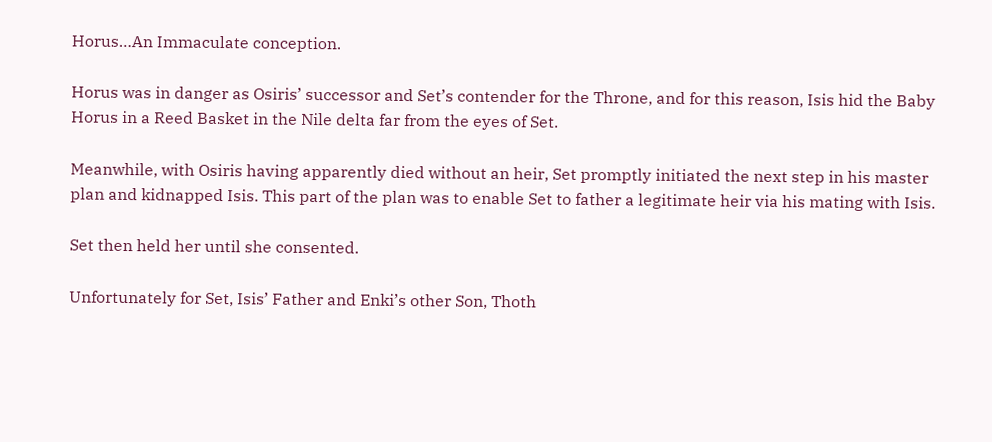Horus…An Immaculate conception.

Horus was in danger as Osiris’ successor and Set’s contender for the Throne, and for this reason, Isis hid the Baby Horus in a Reed Basket in the Nile delta far from the eyes of Set.

Meanwhile, with Osiris having apparently died without an heir, Set promptly initiated the next step in his master plan and kidnapped Isis. This part of the plan was to enable Set to father a legitimate heir via his mating with Isis.

Set then held her until she consented.

Unfortunately for Set, Isis’ Father and Enki’s other Son, Thoth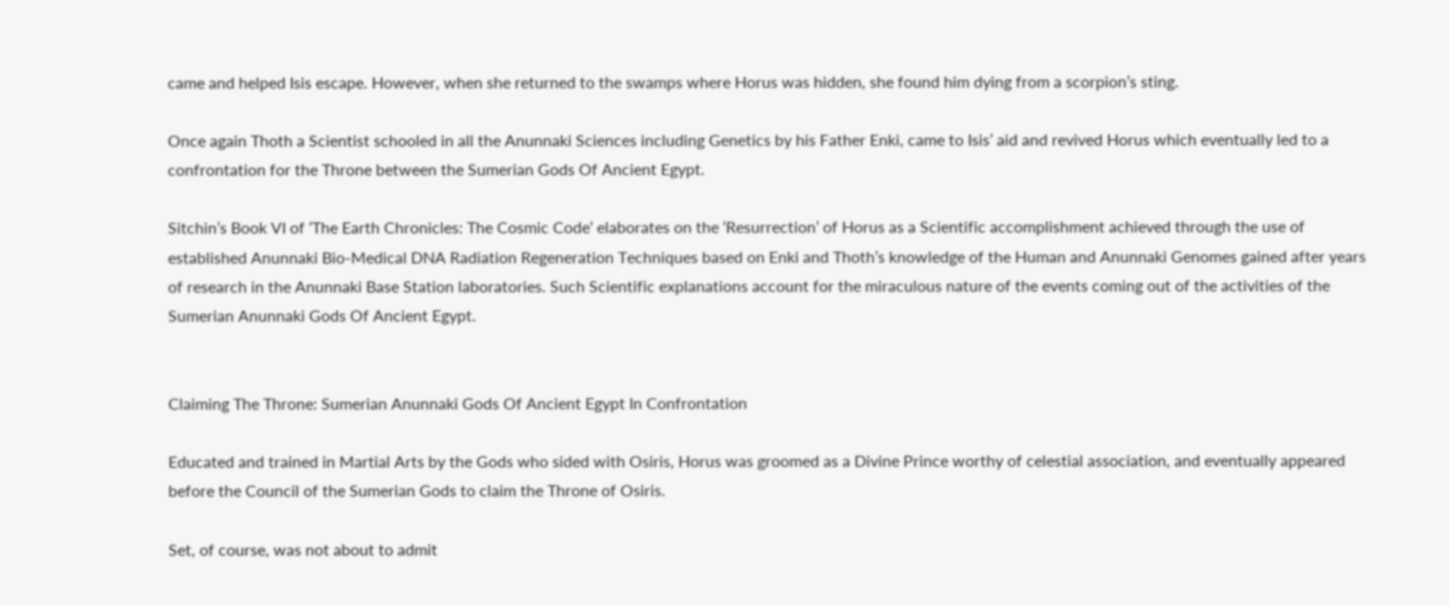came and helped Isis escape. However, when she returned to the swamps where Horus was hidden, she found him dying from a scorpion’s sting.

Once again Thoth a Scientist schooled in all the Anunnaki Sciences including Genetics by his Father Enki, came to Isis’ aid and revived Horus which eventually led to a confrontation for the Throne between the Sumerian Gods Of Ancient Egypt.

Sitchin’s Book VI of ‘The Earth Chronicles: The Cosmic Code‘ elaborates on the ‘Resurrection’ of Horus as a Scientific accomplishment achieved through the use of established Anunnaki Bio-Medical DNA Radiation Regeneration Techniques based on Enki and Thoth’s knowledge of the Human and Anunnaki Genomes gained after years of research in the Anunnaki Base Station laboratories. Such Scientific explanations account for the miraculous nature of the events coming out of the activities of the Sumerian Anunnaki Gods Of Ancient Egypt.


Claiming The Throne: Sumerian Anunnaki Gods Of Ancient Egypt In Confrontation

Educated and trained in Martial Arts by the Gods who sided with Osiris, Horus was groomed as a Divine Prince worthy of celestial association, and eventually appeared before the Council of the Sumerian Gods to claim the Throne of Osiris.

Set, of course, was not about to admit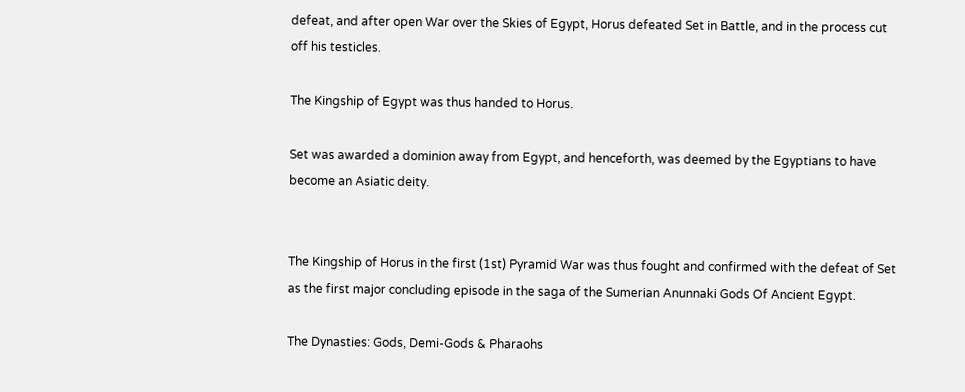defeat, and after open War over the Skies of Egypt, Horus defeated Set in Battle, and in the process cut off his testicles.

The Kingship of Egypt was thus handed to Horus.

Set was awarded a dominion away from Egypt, and henceforth, was deemed by the Egyptians to have become an Asiatic deity.


The Kingship of Horus in the first (1st) Pyramid War was thus fought and confirmed with the defeat of Set as the first major concluding episode in the saga of the Sumerian Anunnaki Gods Of Ancient Egypt.

The Dynasties: Gods, Demi-Gods & Pharaohs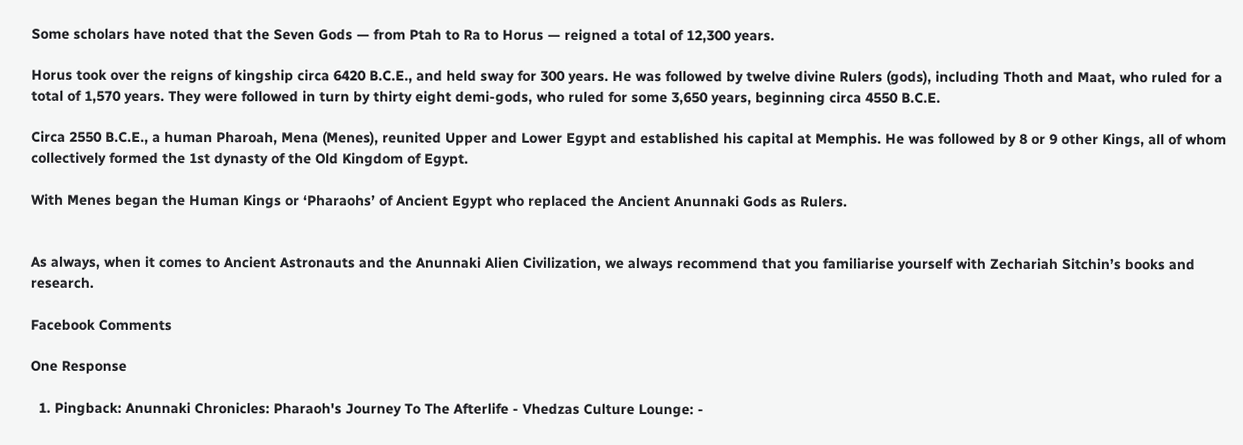Some scholars have noted that the Seven Gods — from Ptah to Ra to Horus — reigned a total of 12,300 years.

Horus took over the reigns of kingship circa 6420 B.C.E., and held sway for 300 years. He was followed by twelve divine Rulers (gods), including Thoth and Maat, who ruled for a total of 1,570 years. They were followed in turn by thirty eight demi-gods, who ruled for some 3,650 years, beginning circa 4550 B.C.E.

Circa 2550 B.C.E., a human Pharoah, Mena (Menes), reunited Upper and Lower Egypt and established his capital at Memphis. He was followed by 8 or 9 other Kings, all of whom collectively formed the 1st dynasty of the Old Kingdom of Egypt.

With Menes began the Human Kings or ‘Pharaohs’ of Ancient Egypt who replaced the Ancient Anunnaki Gods as Rulers.


As always, when it comes to Ancient Astronauts and the Anunnaki Alien Civilization, we always recommend that you familiarise yourself with Zechariah Sitchin’s books and research.

Facebook Comments

One Response

  1. Pingback: Anunnaki Chronicles: Pharaoh's Journey To The Afterlife - Vhedzas Culture Lounge: -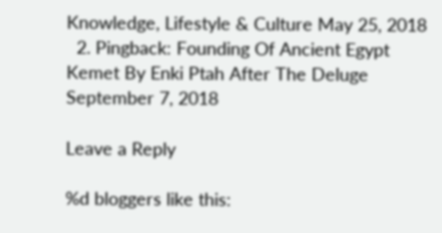Knowledge, Lifestyle & Culture May 25, 2018
  2. Pingback: Founding Of Ancient Egypt Kemet By Enki Ptah After The Deluge September 7, 2018

Leave a Reply

%d bloggers like this: